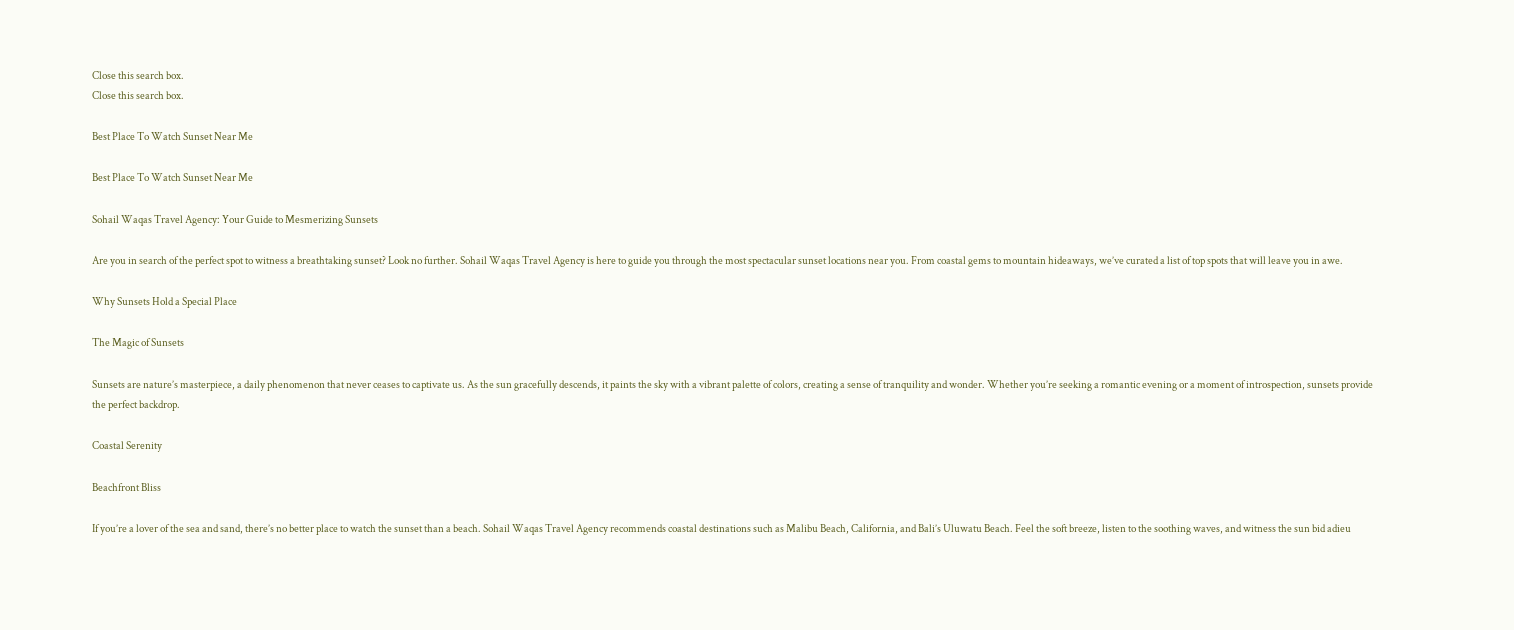Close this search box.
Close this search box.

Best Place To Watch Sunset Near Me

Best Place To Watch Sunset Near Me

Sohail Waqas Travel Agency: Your Guide to Mesmerizing Sunsets

Are you in search of the perfect spot to witness a breathtaking sunset? Look no further. Sohail Waqas Travel Agency is here to guide you through the most spectacular sunset locations near you. From coastal gems to mountain hideaways, we’ve curated a list of top spots that will leave you in awe.

Why Sunsets Hold a Special Place

The Magic of Sunsets

Sunsets are nature’s masterpiece, a daily phenomenon that never ceases to captivate us. As the sun gracefully descends, it paints the sky with a vibrant palette of colors, creating a sense of tranquility and wonder. Whether you’re seeking a romantic evening or a moment of introspection, sunsets provide the perfect backdrop.

Coastal Serenity

Beachfront Bliss

If you’re a lover of the sea and sand, there’s no better place to watch the sunset than a beach. Sohail Waqas Travel Agency recommends coastal destinations such as Malibu Beach, California, and Bali’s Uluwatu Beach. Feel the soft breeze, listen to the soothing waves, and witness the sun bid adieu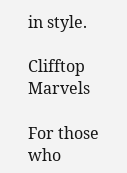in style.

Clifftop Marvels

For those who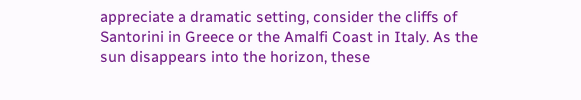appreciate a dramatic setting, consider the cliffs of Santorini in Greece or the Amalfi Coast in Italy. As the sun disappears into the horizon, these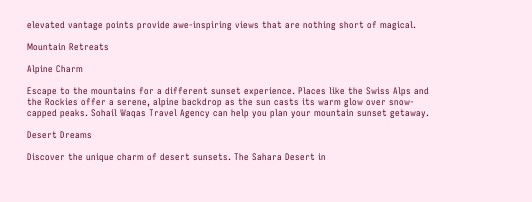elevated vantage points provide awe-inspiring views that are nothing short of magical.

Mountain Retreats

Alpine Charm

Escape to the mountains for a different sunset experience. Places like the Swiss Alps and the Rockies offer a serene, alpine backdrop as the sun casts its warm glow over snow-capped peaks. Sohail Waqas Travel Agency can help you plan your mountain sunset getaway.

Desert Dreams

Discover the unique charm of desert sunsets. The Sahara Desert in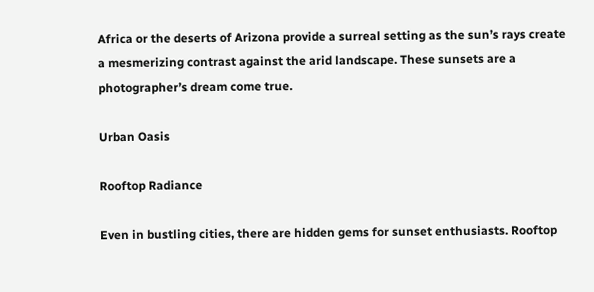Africa or the deserts of Arizona provide a surreal setting as the sun’s rays create a mesmerizing contrast against the arid landscape. These sunsets are a photographer’s dream come true.

Urban Oasis

Rooftop Radiance

Even in bustling cities, there are hidden gems for sunset enthusiasts. Rooftop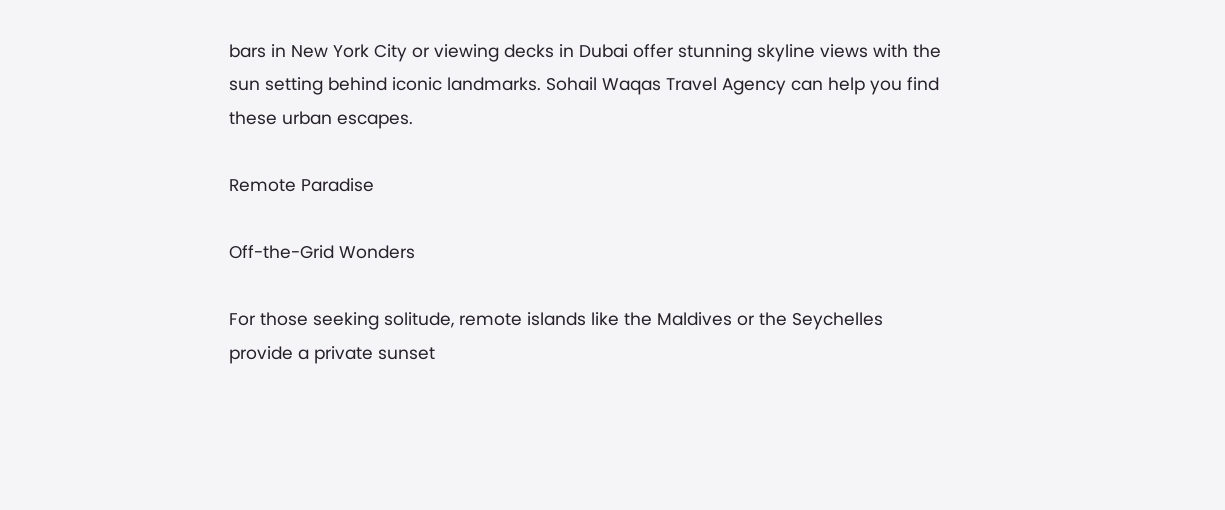bars in New York City or viewing decks in Dubai offer stunning skyline views with the sun setting behind iconic landmarks. Sohail Waqas Travel Agency can help you find these urban escapes.

Remote Paradise

Off-the-Grid Wonders

For those seeking solitude, remote islands like the Maldives or the Seychelles provide a private sunset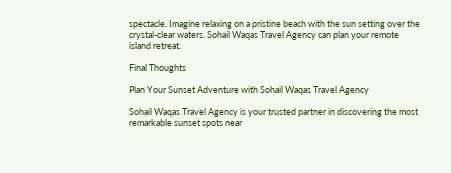spectacle. Imagine relaxing on a pristine beach with the sun setting over the crystal-clear waters. Sohail Waqas Travel Agency can plan your remote island retreat.

Final Thoughts

Plan Your Sunset Adventure with Sohail Waqas Travel Agency

Sohail Waqas Travel Agency is your trusted partner in discovering the most remarkable sunset spots near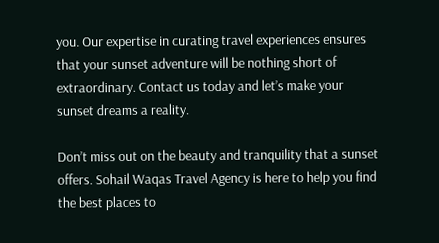you. Our expertise in curating travel experiences ensures that your sunset adventure will be nothing short of extraordinary. Contact us today and let’s make your sunset dreams a reality.

Don’t miss out on the beauty and tranquility that a sunset offers. Sohail Waqas Travel Agency is here to help you find the best places to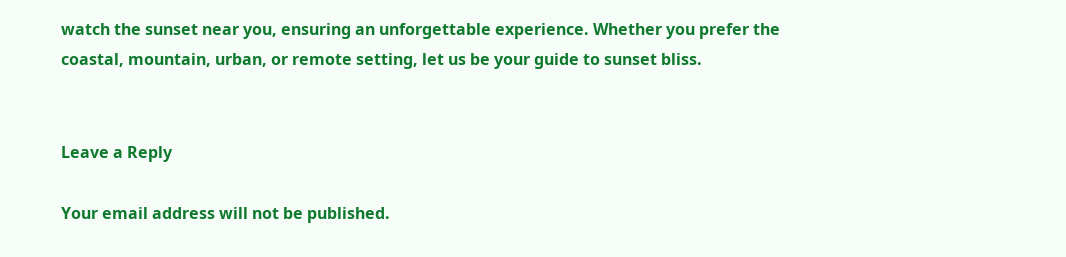watch the sunset near you, ensuring an unforgettable experience. Whether you prefer the coastal, mountain, urban, or remote setting, let us be your guide to sunset bliss.


Leave a Reply

Your email address will not be published.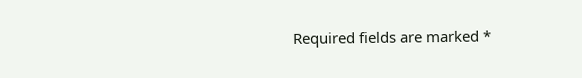Required fields are marked *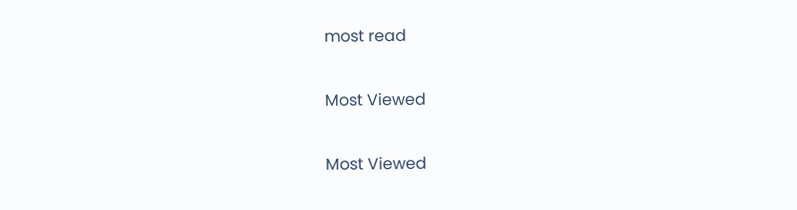most read

Most Viewed

Most Viewed